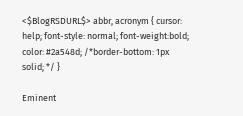<$BlogRSDURL$> abbr, acronym { cursor: help; font-style: normal; font-weight:bold; color: #2a548d; /*border-bottom: 1px solid; */ }

Eminent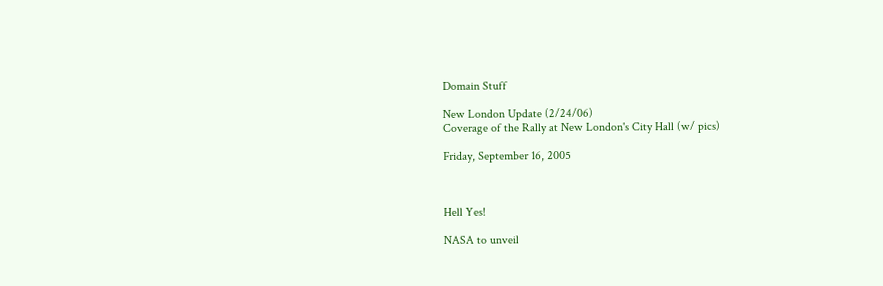Domain Stuff

New London Update (2/24/06)
Coverage of the Rally at New London's City Hall (w/ pics)

Friday, September 16, 2005



Hell Yes!

NASA to unveil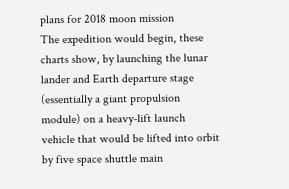plans for 2018 moon mission
The expedition would begin, these charts show, by launching the lunar lander and Earth departure stage (essentially a giant propulsion module) on a heavy-lift launch vehicle that would be lifted into orbit by five space shuttle main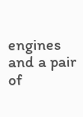engines and a pair of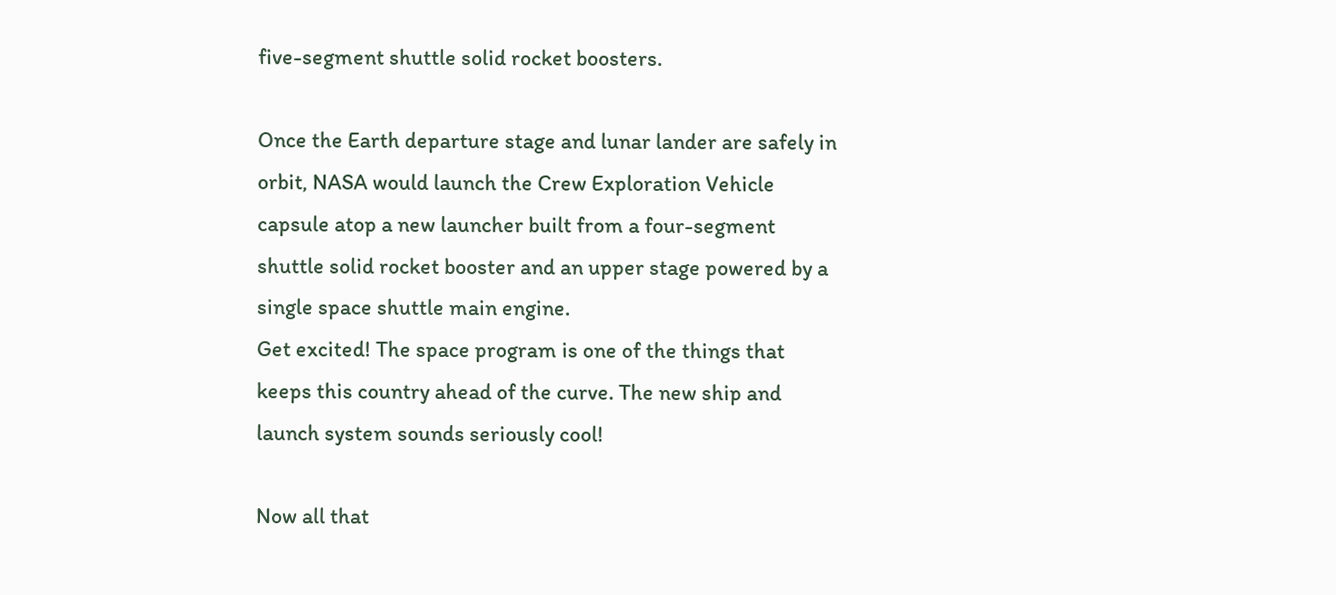five-segment shuttle solid rocket boosters.

Once the Earth departure stage and lunar lander are safely in orbit, NASA would launch the Crew Exploration Vehicle capsule atop a new launcher built from a four-segment shuttle solid rocket booster and an upper stage powered by a single space shuttle main engine.
Get excited! The space program is one of the things that keeps this country ahead of the curve. The new ship and launch system sounds seriously cool!

Now all that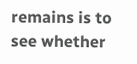remains is to see whether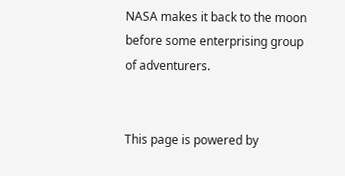NASA makes it back to the moon before some enterprising group of adventurers.


This page is powered by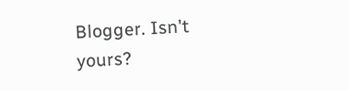Blogger. Isn't yours?